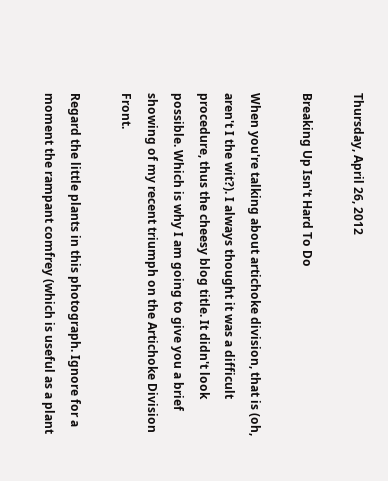Thursday, April 26, 2012

Breaking Up Isn't Hard To Do

When you're talking about artichoke division, that is (oh, aren't I the wit?). I always thought it was a difficult procedure, thus the cheesy blog title. It didn't look possible. Which is why I am going to give you a brief showing of my recent triumph on the Artichoke Division Front.

Regard the little plants in this photograph. Ignore for a moment the rampant comfrey (which is useful as a plant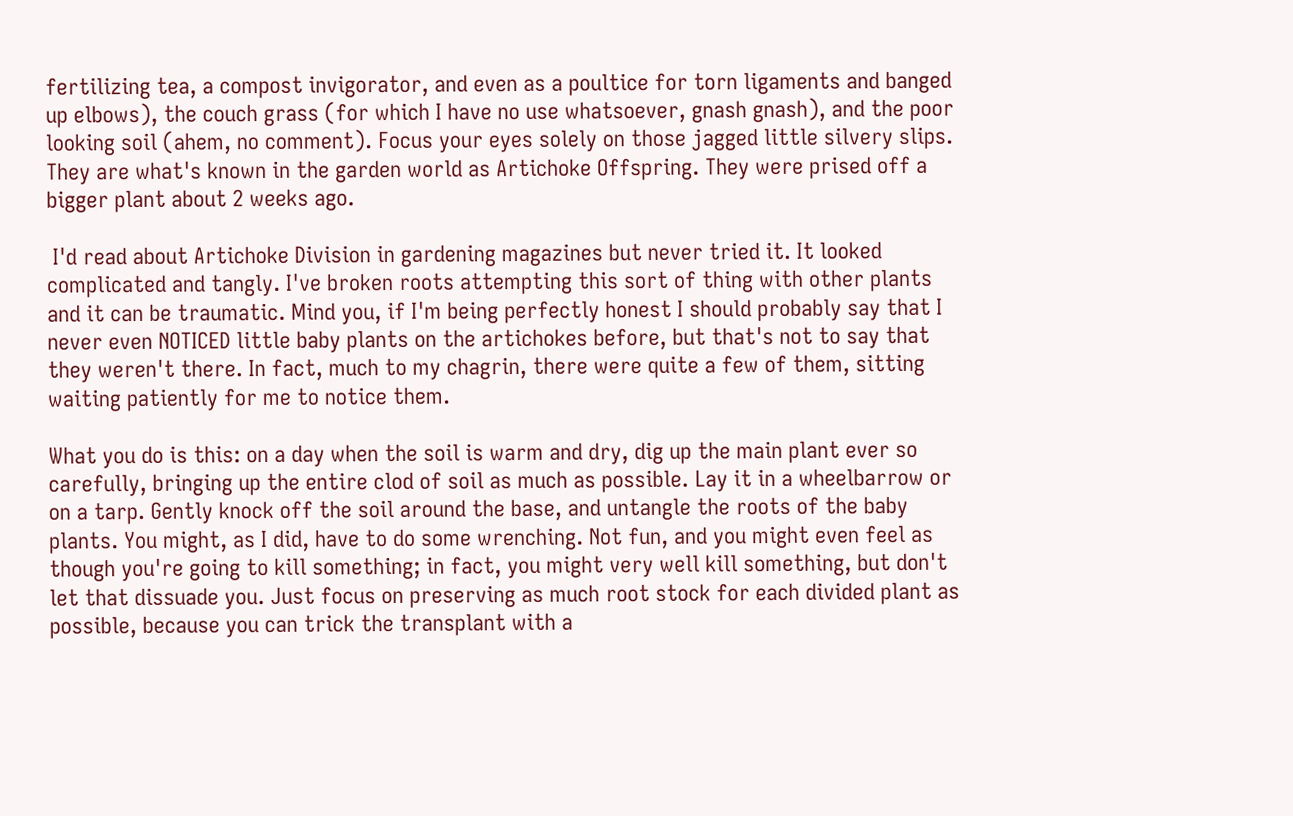fertilizing tea, a compost invigorator, and even as a poultice for torn ligaments and banged up elbows), the couch grass (for which I have no use whatsoever, gnash gnash), and the poor looking soil (ahem, no comment). Focus your eyes solely on those jagged little silvery slips. They are what's known in the garden world as Artichoke Offspring. They were prised off a bigger plant about 2 weeks ago.

 I'd read about Artichoke Division in gardening magazines but never tried it. It looked complicated and tangly. I've broken roots attempting this sort of thing with other plants and it can be traumatic. Mind you, if I'm being perfectly honest I should probably say that I never even NOTICED little baby plants on the artichokes before, but that's not to say that they weren't there. In fact, much to my chagrin, there were quite a few of them, sitting waiting patiently for me to notice them.

What you do is this: on a day when the soil is warm and dry, dig up the main plant ever so carefully, bringing up the entire clod of soil as much as possible. Lay it in a wheelbarrow or on a tarp. Gently knock off the soil around the base, and untangle the roots of the baby plants. You might, as I did, have to do some wrenching. Not fun, and you might even feel as though you're going to kill something; in fact, you might very well kill something, but don't let that dissuade you. Just focus on preserving as much root stock for each divided plant as possible, because you can trick the transplant with a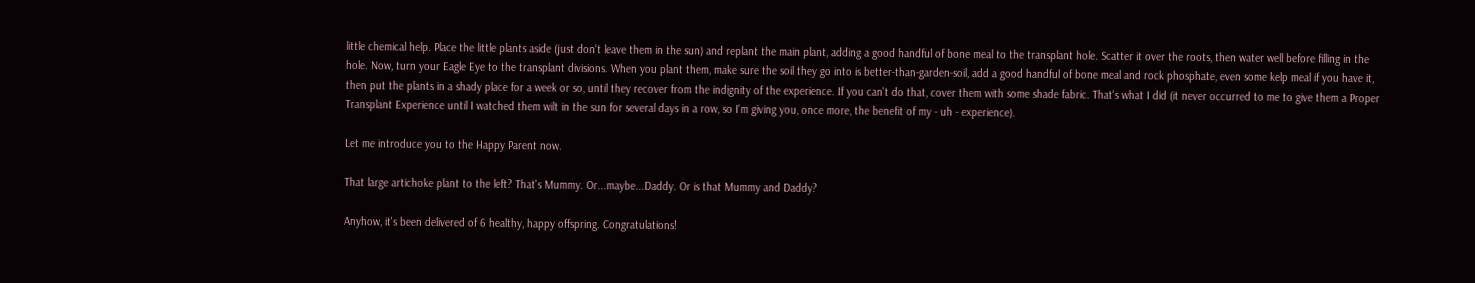little chemical help. Place the little plants aside (just don't leave them in the sun) and replant the main plant, adding a good handful of bone meal to the transplant hole. Scatter it over the roots, then water well before filling in the hole. Now, turn your Eagle Eye to the transplant divisions. When you plant them, make sure the soil they go into is better-than-garden-soil, add a good handful of bone meal and rock phosphate, even some kelp meal if you have it, then put the plants in a shady place for a week or so, until they recover from the indignity of the experience. If you can't do that, cover them with some shade fabric. That's what I did (it never occurred to me to give them a Proper Transplant Experience until I watched them wilt in the sun for several days in a row, so I'm giving you, once more, the benefit of my - uh - experience).

Let me introduce you to the Happy Parent now.

That large artichoke plant to the left? That's Mummy. Or...maybe...Daddy. Or is that Mummy and Daddy?

Anyhow, it's been delivered of 6 healthy, happy offspring. Congratulations!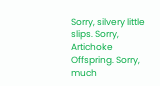Sorry, silvery little slips. Sorry, Artichoke Offspring. Sorry, much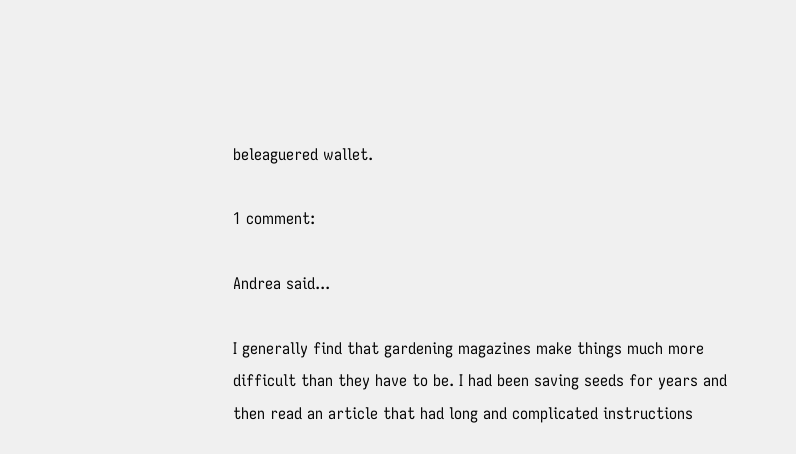beleaguered wallet.

1 comment:

Andrea said...

I generally find that gardening magazines make things much more difficult than they have to be. I had been saving seeds for years and then read an article that had long and complicated instructions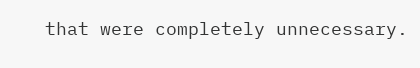that were completely unnecessary.